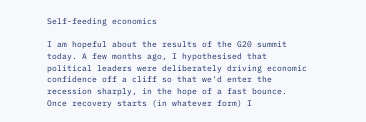Self-feeding economics

I am hopeful about the results of the G20 summit today. A few months ago, I hypothesised that political leaders were deliberately driving economic confidence off a cliff so that we'd enter the recession sharply, in the hope of a fast bounce. Once recovery starts (in whatever form) I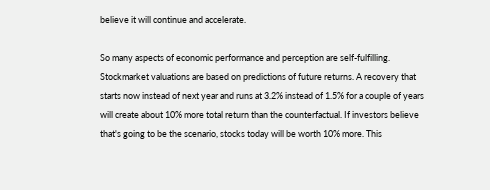believe it will continue and accelerate.

So many aspects of economic performance and perception are self-fulfilling. Stockmarket valuations are based on predictions of future returns. A recovery that starts now instead of next year and runs at 3.2% instead of 1.5% for a couple of years will create about 10% more total return than the counterfactual. If investors believe that's going to be the scenario, stocks today will be worth 10% more. This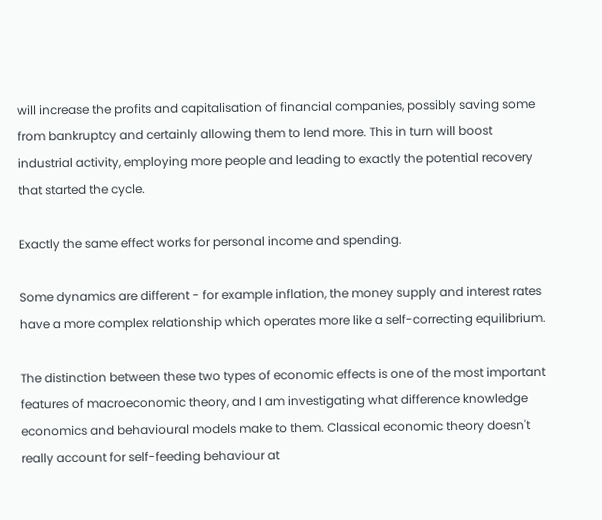will increase the profits and capitalisation of financial companies, possibly saving some from bankruptcy and certainly allowing them to lend more. This in turn will boost industrial activity, employing more people and leading to exactly the potential recovery that started the cycle.

Exactly the same effect works for personal income and spending.

Some dynamics are different - for example inflation, the money supply and interest rates have a more complex relationship which operates more like a self-correcting equilibrium.

The distinction between these two types of economic effects is one of the most important features of macroeconomic theory, and I am investigating what difference knowledge economics and behavioural models make to them. Classical economic theory doesn't really account for self-feeding behaviour at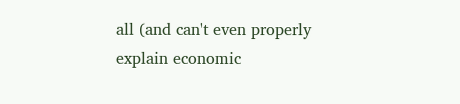all (and can't even properly explain economic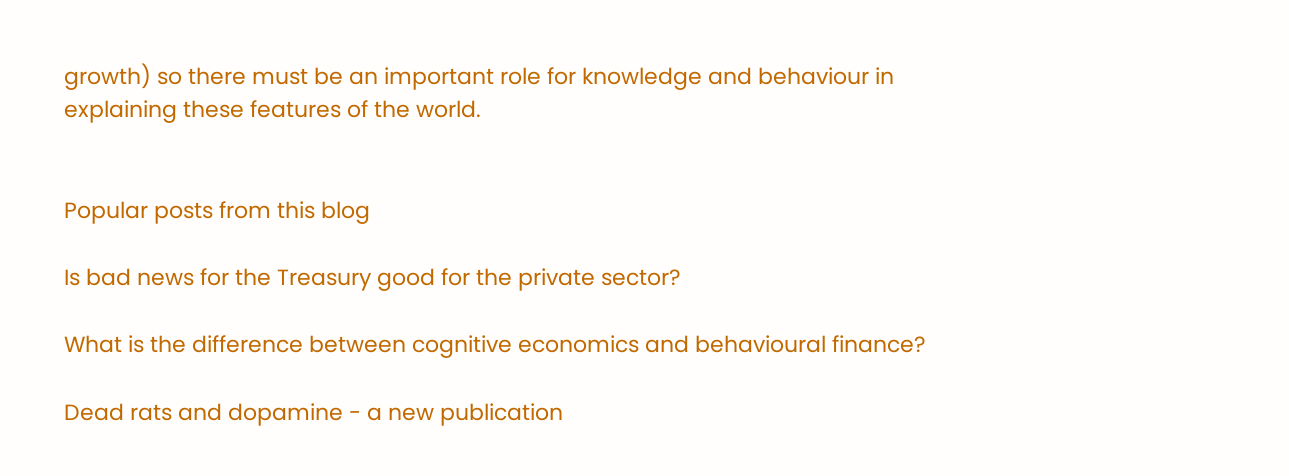growth) so there must be an important role for knowledge and behaviour in explaining these features of the world.


Popular posts from this blog

Is bad news for the Treasury good for the private sector?

What is the difference between cognitive economics and behavioural finance?

Dead rats and dopamine - a new publication